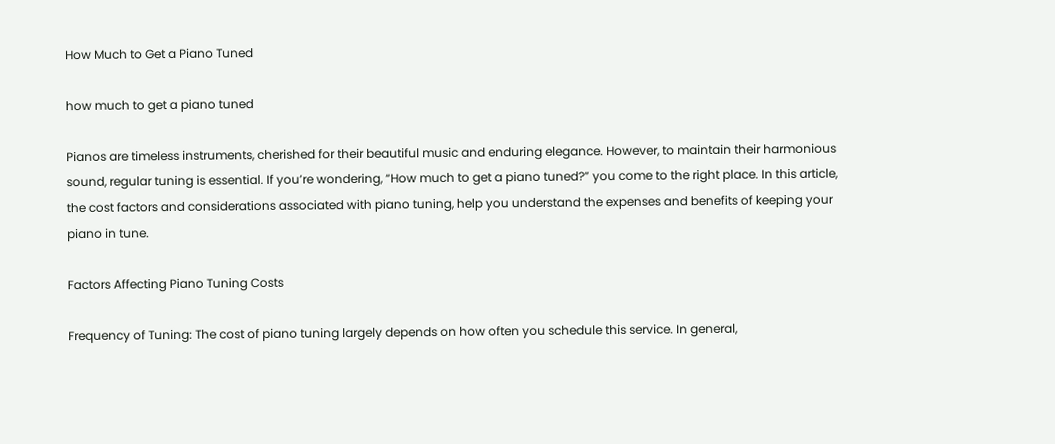How Much to Get a Piano Tuned

how much to get a piano tuned

Pianos are timeless instruments, cherished for their beautiful music and enduring elegance. However, to maintain their harmonious sound, regular tuning is essential. If you’re wondering, “How much to get a piano tuned?” you come to the right place. In this article, the cost factors and considerations associated with piano tuning, help you understand the expenses and benefits of keeping your piano in tune.

Factors Affecting Piano Tuning Costs

Frequency of Tuning: The cost of piano tuning largely depends on how often you schedule this service. In general,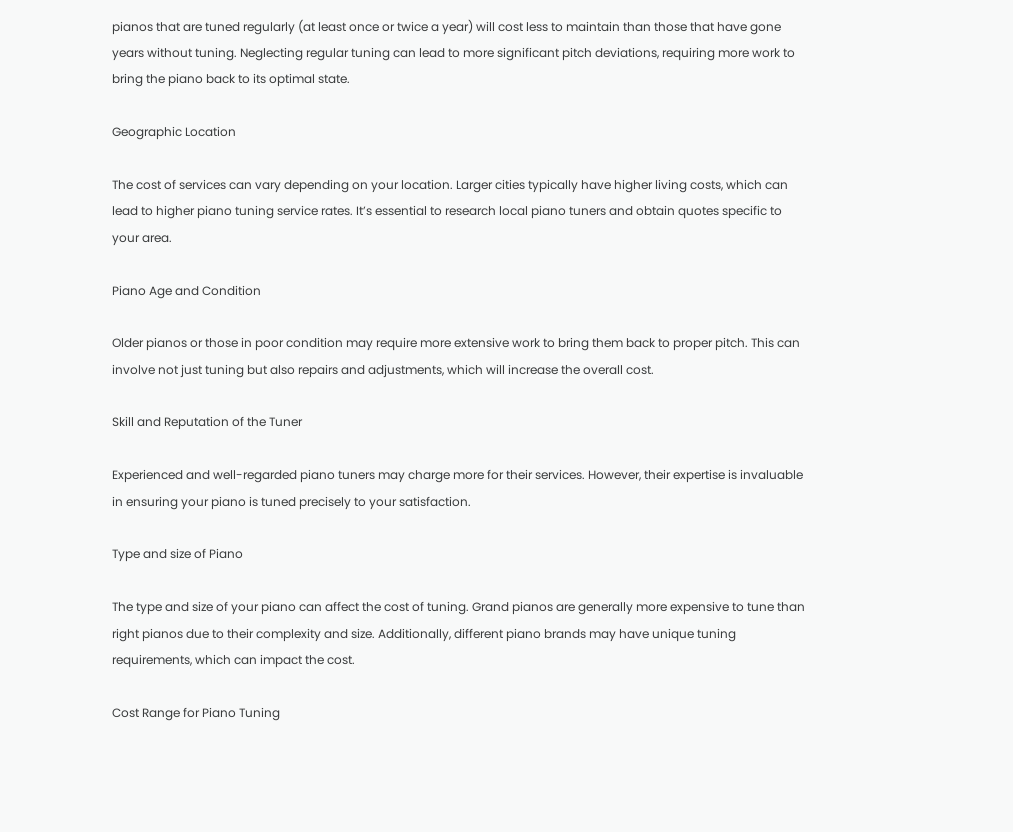pianos that are tuned regularly (at least once or twice a year) will cost less to maintain than those that have gone years without tuning. Neglecting regular tuning can lead to more significant pitch deviations, requiring more work to bring the piano back to its optimal state.

Geographic Location

The cost of services can vary depending on your location. Larger cities typically have higher living costs, which can lead to higher piano tuning service rates. It’s essential to research local piano tuners and obtain quotes specific to your area.

Piano Age and Condition

Older pianos or those in poor condition may require more extensive work to bring them back to proper pitch. This can involve not just tuning but also repairs and adjustments, which will increase the overall cost.

Skill and Reputation of the Tuner

Experienced and well-regarded piano tuners may charge more for their services. However, their expertise is invaluable in ensuring your piano is tuned precisely to your satisfaction.

Type and size of Piano

The type and size of your piano can affect the cost of tuning. Grand pianos are generally more expensive to tune than right pianos due to their complexity and size. Additionally, different piano brands may have unique tuning requirements, which can impact the cost.

Cost Range for Piano Tuning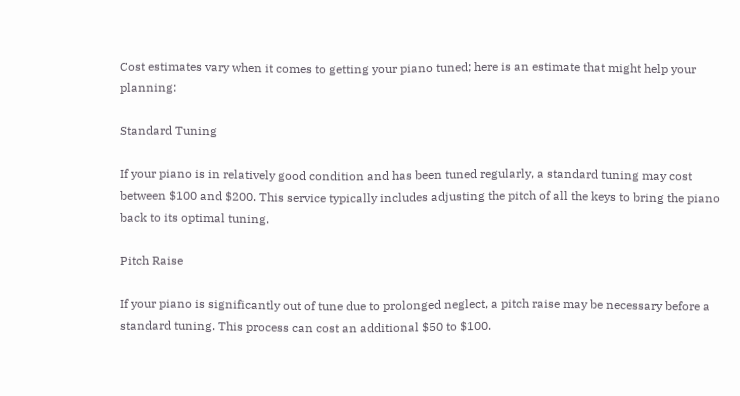Cost estimates vary when it comes to getting your piano tuned; here is an estimate that might help your planning:

Standard Tuning

If your piano is in relatively good condition and has been tuned regularly, a standard tuning may cost between $100 and $200. This service typically includes adjusting the pitch of all the keys to bring the piano back to its optimal tuning.

Pitch Raise

If your piano is significantly out of tune due to prolonged neglect, a pitch raise may be necessary before a standard tuning. This process can cost an additional $50 to $100.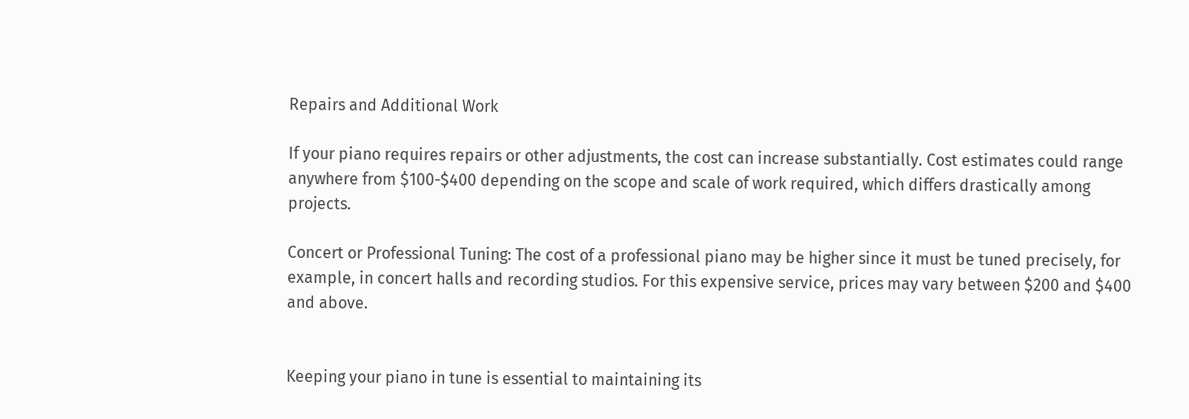Repairs and Additional Work

If your piano requires repairs or other adjustments, the cost can increase substantially. Cost estimates could range anywhere from $100-$400 depending on the scope and scale of work required, which differs drastically among projects.

Concert or Professional Tuning: The cost of a professional piano may be higher since it must be tuned precisely, for example, in concert halls and recording studios. For this expensive service, prices may vary between $200 and $400 and above.


Keeping your piano in tune is essential to maintaining its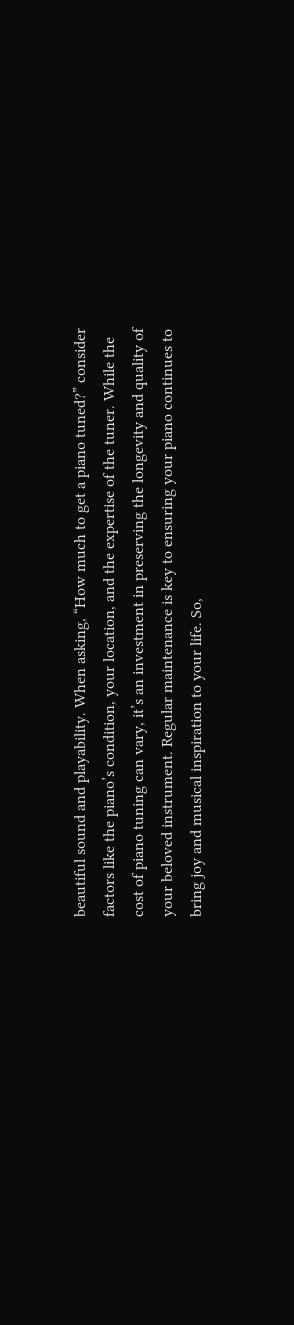beautiful sound and playability. When asking, “How much to get a piano tuned?” consider factors like the piano’s condition, your location, and the expertise of the tuner. While the cost of piano tuning can vary, it’s an investment in preserving the longevity and quality of your beloved instrument. Regular maintenance is key to ensuring your piano continues to bring joy and musical inspiration to your life. So,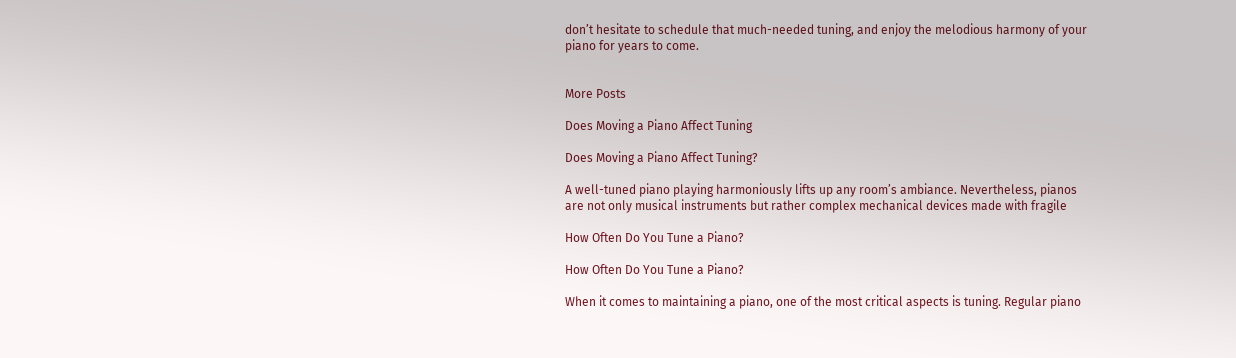don’t hesitate to schedule that much-needed tuning, and enjoy the melodious harmony of your piano for years to come.


More Posts

Does Moving a Piano Affect Tuning

Does Moving a Piano Affect Tuning?

A well-tuned piano playing harmoniously lifts up any room’s ambiance. Nevertheless, pianos are not only musical instruments but rather complex mechanical devices made with fragile

How Often Do You Tune a Piano?

How Often Do You Tune a Piano?

When it comes to maintaining a piano, one of the most critical aspects is tuning. Regular piano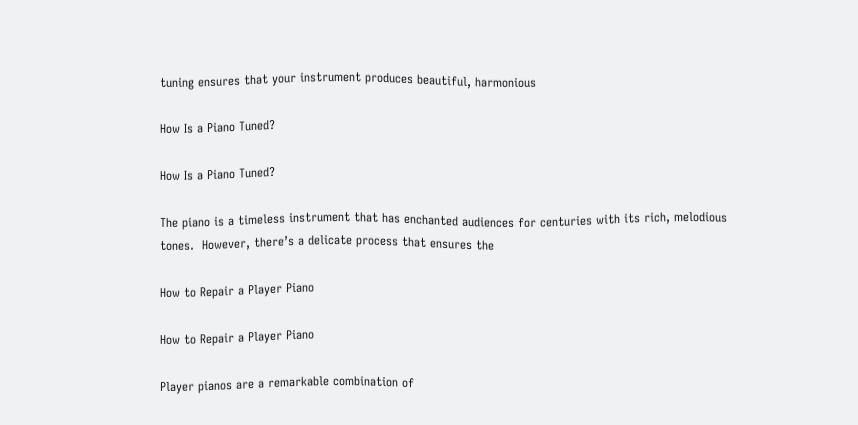tuning ensures that your instrument produces beautiful, harmonious

How Is a Piano Tuned?

How Is a Piano Tuned?

The piano is a timeless instrument that has enchanted audiences for centuries with its rich, melodious tones.  However, there’s a delicate process that ensures the

How to Repair a Player Piano

How to Repair a Player Piano

Player pianos are a remarkable combination of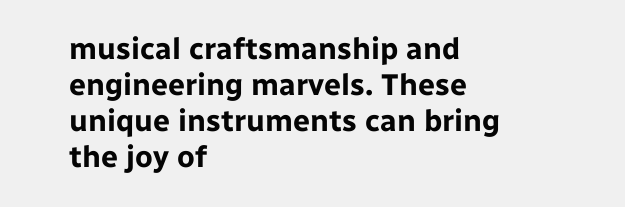musical craftsmanship and engineering marvels. These unique instruments can bring the joy of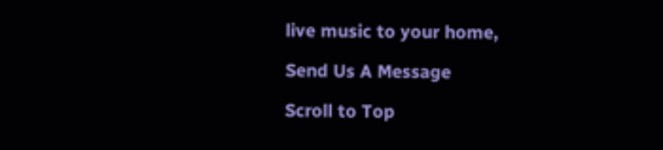live music to your home,

Send Us A Message

Scroll to Top